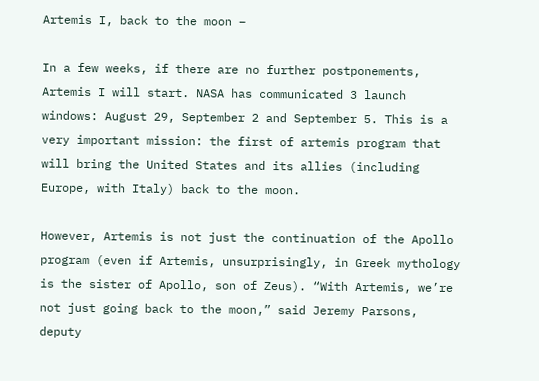Artemis I, back to the moon –

In a few weeks, if there are no further postponements, Artemis I will start. NASA has communicated 3 launch windows: August 29, September 2 and September 5. This is a very important mission: the first of artemis program that will bring the United States and its allies (including Europe, with Italy) back to the moon.

However, Artemis is not just the continuation of the Apollo program (even if Artemis, unsurprisingly, in Greek mythology is the sister of Apollo, son of Zeus). “With Artemis, we’re not just going back to the moon,” said Jeremy Parsons, deputy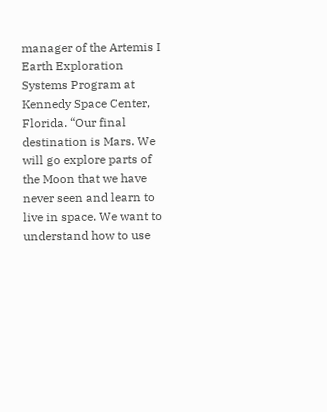manager of the Artemis I Earth Exploration Systems Program at Kennedy Space Center, Florida. “Our final destination is Mars. We will go explore parts of the Moon that we have never seen and learn to live in space. We want to understand how to use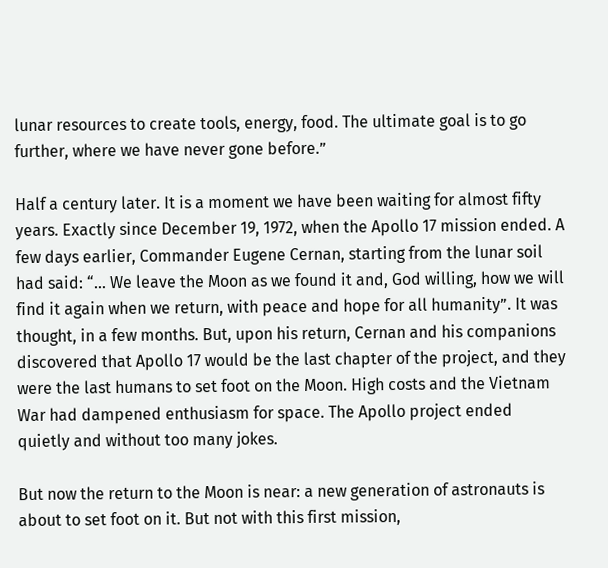lunar resources to create tools, energy, food. The ultimate goal is to go further, where we have never gone before.”

Half a century later. It is a moment we have been waiting for almost fifty years. Exactly since December 19, 1972, when the Apollo 17 mission ended. A few days earlier, Commander Eugene Cernan, starting from the lunar soil had said: “… We leave the Moon as we found it and, God willing, how we will find it again when we return, with peace and hope for all humanity”. It was thought, in a few months. But, upon his return, Cernan and his companions discovered that Apollo 17 would be the last chapter of the project, and they were the last humans to set foot on the Moon. High costs and the Vietnam War had dampened enthusiasm for space. The Apollo project ended quietly and without too many jokes.

But now the return to the Moon is near: a new generation of astronauts is about to set foot on it. But not with this first mission,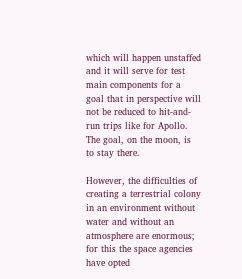which will happen unstaffed and it will serve for test main components for a goal that in perspective will not be reduced to hit-and-run trips like for Apollo. The goal, on the moon, is to stay there.

However, the difficulties of creating a terrestrial colony in an environment without water and without an atmosphere are enormous; for this the space agencies have opted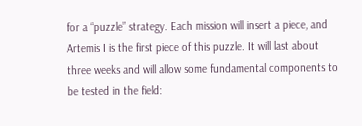for a “puzzle” strategy. Each mission will insert a piece, and Artemis I is the first piece of this puzzle. It will last about three weeks and will allow some fundamental components to be tested in the field: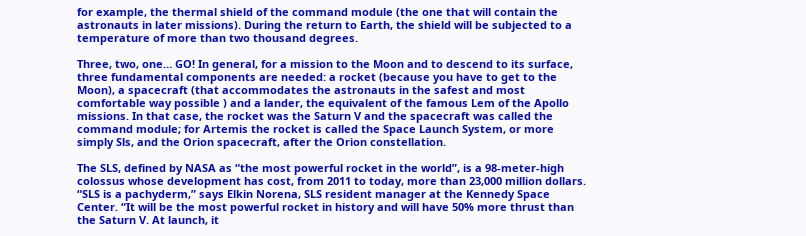for example, the thermal shield of the command module (the one that will contain the astronauts in later missions). During the return to Earth, the shield will be subjected to a temperature of more than two thousand degrees.

Three, two, one… GO! In general, for a mission to the Moon and to descend to its surface, three fundamental components are needed: a rocket (because you have to get to the Moon), a spacecraft (that accommodates the astronauts in the safest and most comfortable way possible ) and a lander, the equivalent of the famous Lem of the Apollo missions. In that case, the rocket was the Saturn V and the spacecraft was called the command module; for Artemis the rocket is called the Space Launch System, or more simply Sls, and the Orion spacecraft, after the Orion constellation.

The SLS, defined by NASA as “the most powerful rocket in the world”, is a 98-meter-high colossus whose development has cost, from 2011 to today, more than 23,000 million dollars. “SLS is a pachyderm,” says Elkin Norena, SLS resident manager at the Kennedy Space Center. “It will be the most powerful rocket in history and will have 50% more thrust than the Saturn V. At launch, it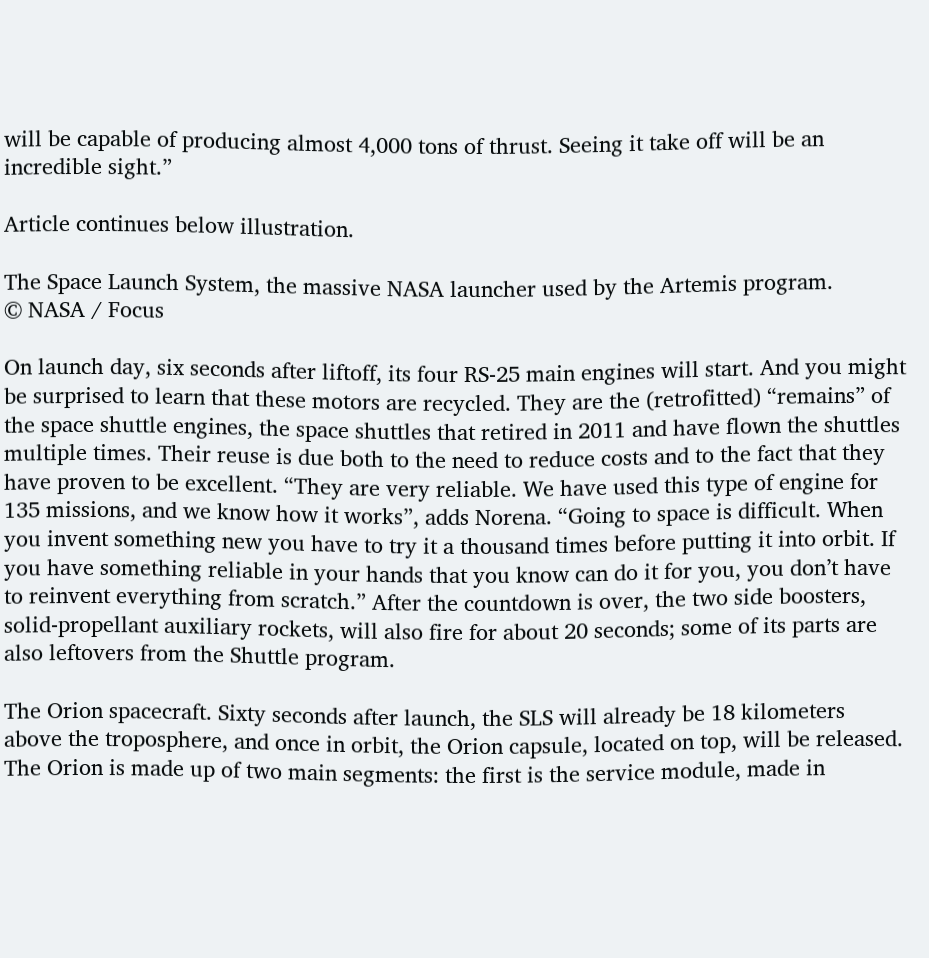will be capable of producing almost 4,000 tons of thrust. Seeing it take off will be an incredible sight.”

Article continues below illustration.

The Space Launch System, the massive NASA launcher used by the Artemis program.
© NASA / Focus

On launch day, six seconds after liftoff, its four RS-25 main engines will start. And you might be surprised to learn that these motors are recycled. They are the (retrofitted) “remains” of the space shuttle engines, the space shuttles that retired in 2011 and have flown the shuttles multiple times. Their reuse is due both to the need to reduce costs and to the fact that they have proven to be excellent. “They are very reliable. We have used this type of engine for 135 missions, and we know how it works”, adds Norena. “Going to space is difficult. When you invent something new you have to try it a thousand times before putting it into orbit. If you have something reliable in your hands that you know can do it for you, you don’t have to reinvent everything from scratch.” After the countdown is over, the two side boosters, solid-propellant auxiliary rockets, will also fire for about 20 seconds; some of its parts are also leftovers from the Shuttle program.

The Orion spacecraft. Sixty seconds after launch, the SLS will already be 18 kilometers above the troposphere, and once in orbit, the Orion capsule, located on top, will be released. The Orion is made up of two main segments: the first is the service module, made in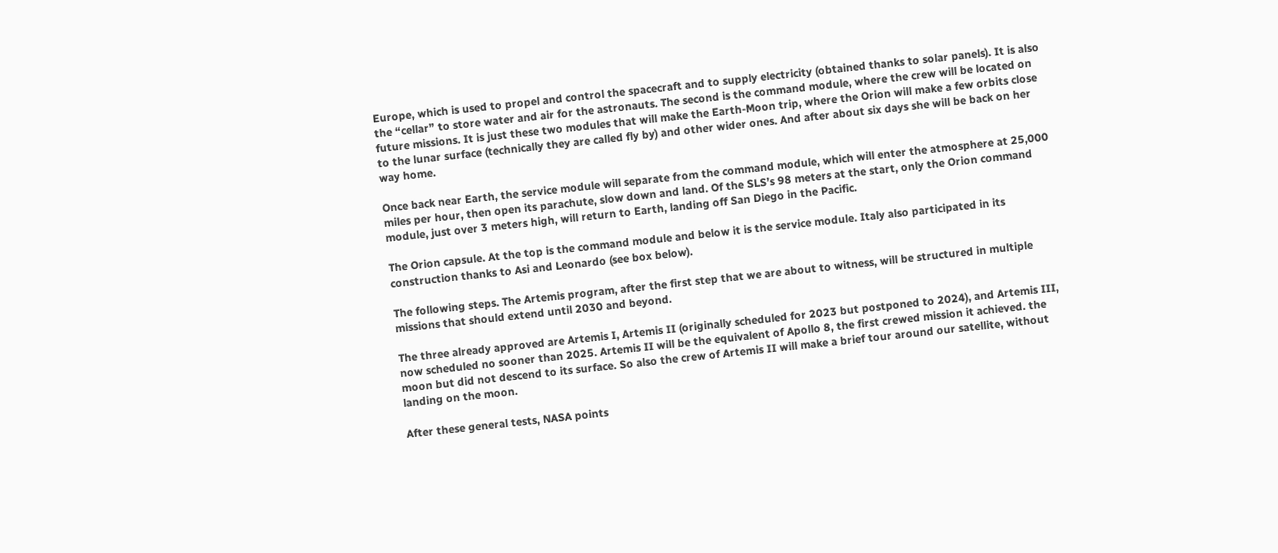Europe, which is used to propel and control the spacecraft and to supply electricity (obtained thanks to solar panels). It is also the “cellar” to store water and air for the astronauts. The second is the command module, where the crew will be located on future missions. It is just these two modules that will make the Earth-Moon trip, where the Orion will make a few orbits close to the lunar surface (technically they are called fly by) and other wider ones. And after about six days she will be back on her way home.

Once back near Earth, the service module will separate from the command module, which will enter the atmosphere at 25,000 miles per hour, then open its parachute, slow down and land. Of the SLS’s 98 meters at the start, only the Orion command module, just over 3 meters high, will return to Earth, landing off San Diego in the Pacific.

The Orion capsule. At the top is the command module and below it is the service module. Italy also participated in its construction thanks to Asi and Leonardo (see box below).

The following steps. The Artemis program, after the first step that we are about to witness, will be structured in multiple missions that should extend until 2030 and beyond.

The three already approved are Artemis I, Artemis II (originally scheduled for 2023 but postponed to 2024), and Artemis III, now scheduled no sooner than 2025. Artemis II will be the equivalent of Apollo 8, the first crewed mission it achieved. the moon but did not descend to its surface. So also the crew of Artemis II will make a brief tour around our satellite, without landing on the moon.

After these general tests, NASA points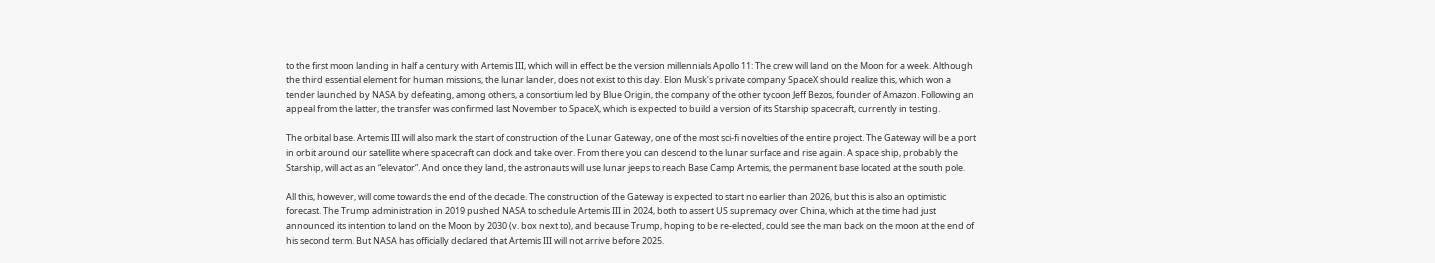to the first moon landing in half a century with Artemis III, which will in effect be the version millennials Apollo 11: The crew will land on the Moon for a week. Although the third essential element for human missions, the lunar lander, does not exist to this day. Elon Musk’s private company SpaceX should realize this, which won a tender launched by NASA by defeating, among others, a consortium led by Blue Origin, the company of the other tycoon Jeff Bezos, founder of Amazon. Following an appeal from the latter, the transfer was confirmed last November to SpaceX, which is expected to build a version of its Starship spacecraft, currently in testing.

The orbital base. Artemis III will also mark the start of construction of the Lunar Gateway, one of the most sci-fi novelties of the entire project. The Gateway will be a port in orbit around our satellite where spacecraft can dock and take over. From there you can descend to the lunar surface and rise again. A space ship, probably the Starship, will act as an “elevator”. And once they land, the astronauts will use lunar jeeps to reach Base Camp Artemis, the permanent base located at the south pole.

All this, however, will come towards the end of the decade. The construction of the Gateway is expected to start no earlier than 2026, but this is also an optimistic forecast. The Trump administration in 2019 pushed NASA to schedule Artemis III in 2024, both to assert US supremacy over China, which at the time had just announced its intention to land on the Moon by 2030 (v. box next to), and because Trump, hoping to be re-elected, could see the man back on the moon at the end of his second term. But NASA has officially declared that Artemis III will not arrive before 2025.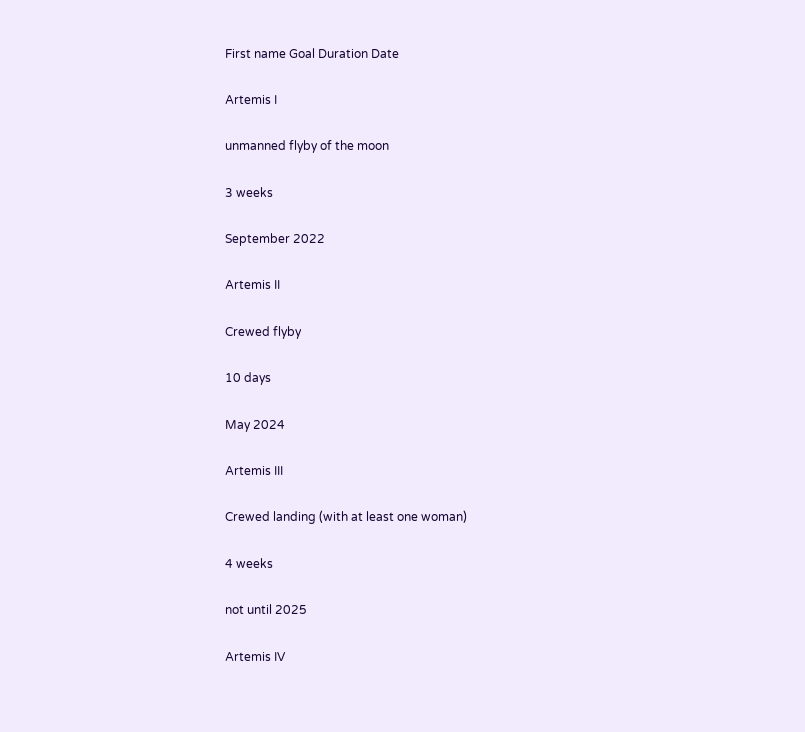First name Goal Duration Date

Artemis I

unmanned flyby of the moon

3 weeks

September 2022

Artemis II

Crewed flyby

10 days

May 2024

Artemis III

Crewed landing (with at least one woman)

4 weeks

not until 2025

Artemis IV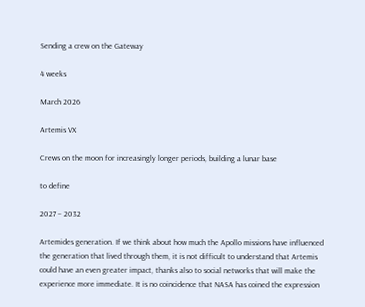Sending a crew on the Gateway

4 weeks

March 2026

Artemis VX

Crews on the moon for increasingly longer periods, building a lunar base

to define

2027 – 2032

Artemides generation. If we think about how much the Apollo missions have influenced the generation that lived through them, it is not difficult to understand that Artemis could have an even greater impact, thanks also to social networks that will make the experience more immediate. It is no coincidence that NASA has coined the expression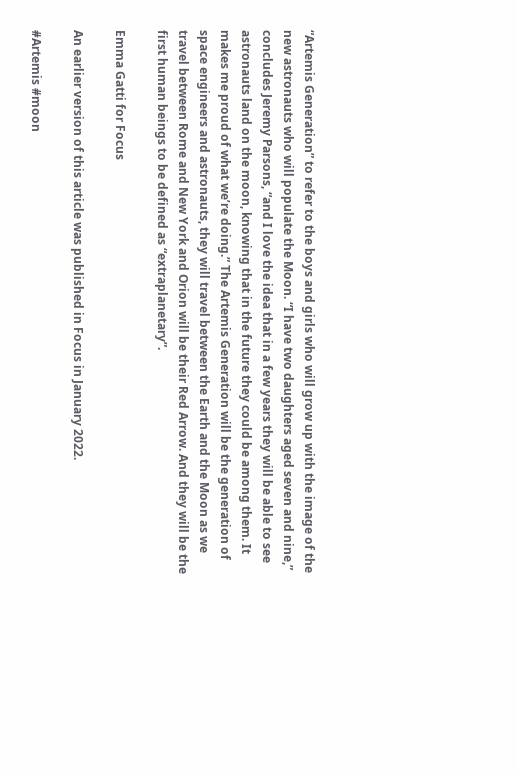“Artemis Generation” to refer to the boys and girls who will grow up with the image of the new astronauts who will populate the Moon. “I have two daughters aged seven and nine,” concludes Jeremy Parsons, “and I love the idea that in a few years they will be able to see astronauts land on the moon, knowing that in the future they could be among them. It makes me proud of what we’re doing.” The Artemis Generation will be the generation of space engineers and astronauts, they will travel between the Earth and the Moon as we travel between Rome and New York and Orion will be their Red Arrow. And they will be the first human beings to be defined as “extraplanetary”.

Emma Gatti for Focus

An earlier version of this article was published in Focus in January 2022.

#Artemis #moon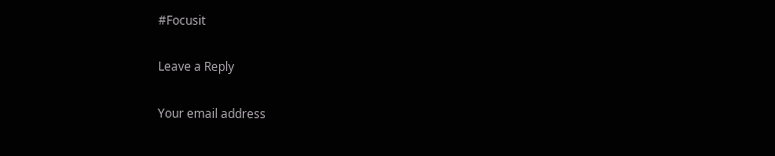#Focusit

Leave a Reply

Your email address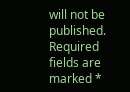will not be published. Required fields are marked *